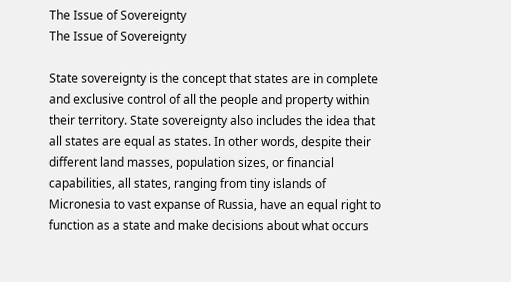The Issue of Sovereignty
The Issue of Sovereignty

State sovereignty is the concept that states are in complete and exclusive control of all the people and property within their territory. State sovereignty also includes the idea that all states are equal as states. In other words, despite their different land masses, population sizes, or financial capabilities, all states, ranging from tiny islands of Micronesia to vast expanse of Russia, have an equal right to function as a state and make decisions about what occurs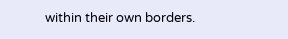within their own borders.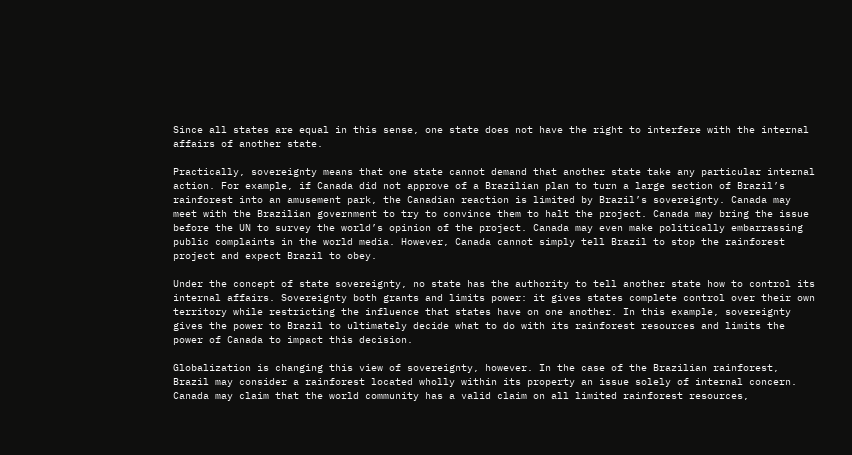Since all states are equal in this sense, one state does not have the right to interfere with the internal affairs of another state.

Practically, sovereignty means that one state cannot demand that another state take any particular internal action. For example, if Canada did not approve of a Brazilian plan to turn a large section of Brazil’s rainforest into an amusement park, the Canadian reaction is limited by Brazil’s sovereignty. Canada may meet with the Brazilian government to try to convince them to halt the project. Canada may bring the issue before the UN to survey the world’s opinion of the project. Canada may even make politically embarrassing public complaints in the world media. However, Canada cannot simply tell Brazil to stop the rainforest project and expect Brazil to obey.

Under the concept of state sovereignty, no state has the authority to tell another state how to control its internal affairs. Sovereignty both grants and limits power: it gives states complete control over their own territory while restricting the influence that states have on one another. In this example, sovereignty gives the power to Brazil to ultimately decide what to do with its rainforest resources and limits the power of Canada to impact this decision.

Globalization is changing this view of sovereignty, however. In the case of the Brazilian rainforest, Brazil may consider a rainforest located wholly within its property an issue solely of internal concern. Canada may claim that the world community has a valid claim on all limited rainforest resources,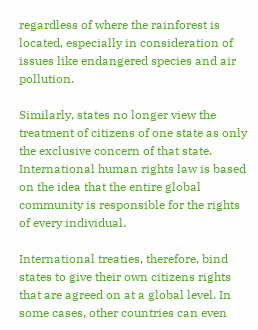regardless of where the rainforest is located, especially in consideration of issues like endangered species and air pollution.

Similarly, states no longer view the treatment of citizens of one state as only the exclusive concern of that state. International human rights law is based on the idea that the entire global community is responsible for the rights of every individual.

International treaties, therefore, bind states to give their own citizens rights that are agreed on at a global level. In some cases, other countries can even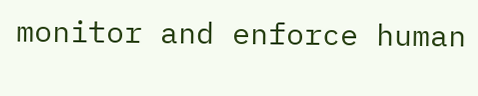monitor and enforce human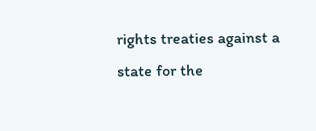rights treaties against a state for the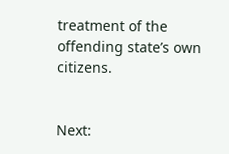treatment of the offending state’s own citizens.


Next: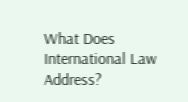What Does International Law Address?